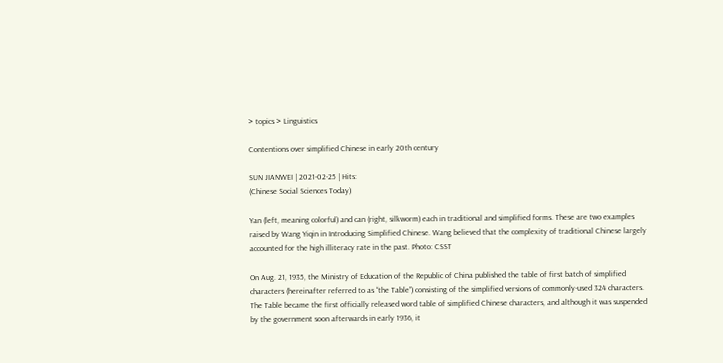> topics > Linguistics

Contentions over simplified Chinese in early 20th century

SUN JIANWEI | 2021-02-25 | Hits:
(Chinese Social Sciences Today)

Yan (left, meaning colorful) and can (right, silkworm) each in traditional and simplified forms. These are two examples raised by Wang Yiqin in Introducing Simplified Chinese. Wang believed that the complexity of traditional Chinese largely accounted for the high illiteracy rate in the past. Photo: CSST

On Aug. 21, 1935, the Ministry of Education of the Republic of China published the table of first batch of simplified characters (hereinafter referred to as “the Table”) consisting of the simplified versions of commonly-used 324 characters. The Table became the first officially released word table of simplified Chinese characters, and although it was suspended by the government soon afterwards in early 1936, it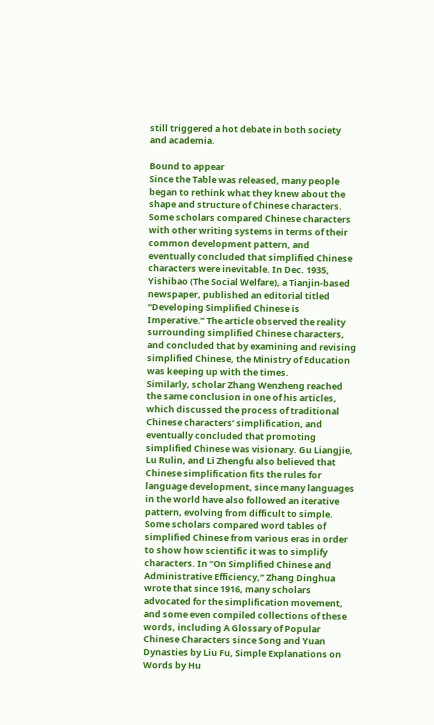still triggered a hot debate in both society and academia.

Bound to appear
Since the Table was released, many people began to rethink what they knew about the shape and structure of Chinese characters. Some scholars compared Chinese characters with other writing systems in terms of their common development pattern, and eventually concluded that simplified Chinese characters were inevitable. In Dec. 1935, Yishibao (The Social Welfare), a Tianjin-based newspaper, published an editorial titled “Developing Simplified Chinese is Imperative.” The article observed the reality surrounding simplified Chinese characters, and concluded that by examining and revising simplified Chinese, the Ministry of Education was keeping up with the times.
Similarly, scholar Zhang Wenzheng reached the same conclusion in one of his articles, which discussed the process of traditional Chinese characters’ simplification, and eventually concluded that promoting simplified Chinese was visionary. Gu Liangjie, Lu Rulin, and Li Zhengfu also believed that Chinese simplification fits the rules for language development, since many languages in the world have also followed an iterative pattern, evolving from difficult to simple.
Some scholars compared word tables of simplified Chinese from various eras in order to show how scientific it was to simplify characters. In “On Simplified Chinese and Administrative Efficiency,” Zhang Dinghua wrote that since 1916, many scholars advocated for the simplification movement, and some even compiled collections of these words, including A Glossary of Popular Chinese Characters since Song and Yuan Dynasties by Liu Fu, Simple Explanations on Words by Hu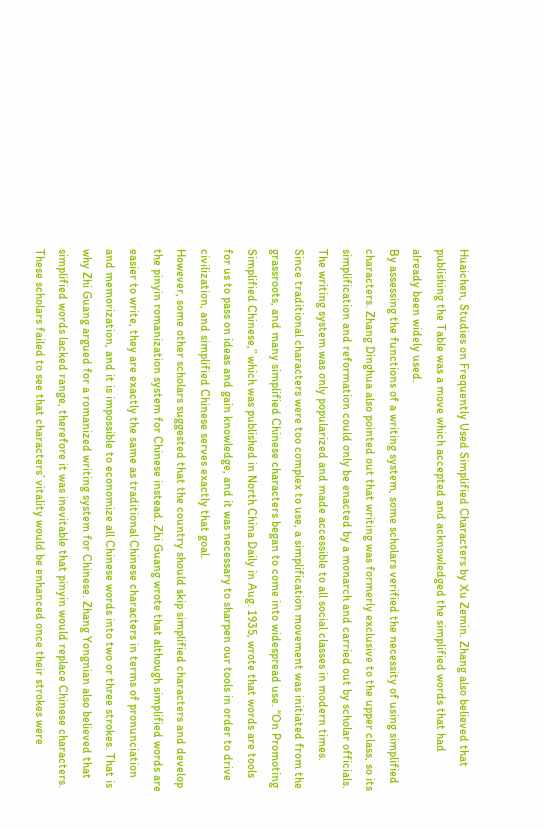Huaichen, Studies on Frequently Used Simplified Characters by Xu Zemin. Zhang also believed that publishing the Table was a move which accepted and acknowledged the simplified words that had already been widely used.
By assessing the functions of a writing system, some scholars verified the necessity of using simplified characters. Zhang Dinghua also pointed out that writing was formerly exclusive to the upper class, so its simplification and reformation could only be enacted by a monarch and carried out by scholar officials.
The writing system was only popularized and made accessible to all social classes in modern times. Since traditional characters were too complex to use, a simplification movement was initiated from the grassroots, and many simplified Chinese characters began to come into widespread use. “On Promoting Simplified Chinese,” which was published in North China Daily in Aug. 1935, wrote that words are tools for us to pass on ideas and gain knowledge, and it was necessary to sharpen our tools in order to drive civilization, and simplified Chinese serves exactly that goal.
However, some other scholars suggested that the country should skip simplified characters and develop the pinyin romanization system for Chinese instead. Zhi Guang wrote that although simplified words are easier to write, they are exactly the same as traditional Chinese characters in terms of pronunciation and memorization, and it is impossible to economize all Chinese words into two or three strokes. That is why Zhi Guang argued for a romanized writing system for Chinese. Zhang Yongnian also believed that simplified words lacked range, therefore it was inevitable that pinyin would replace Chinese characters.
These scholars failed to see that characters’ vitality would be enhanced once their strokes were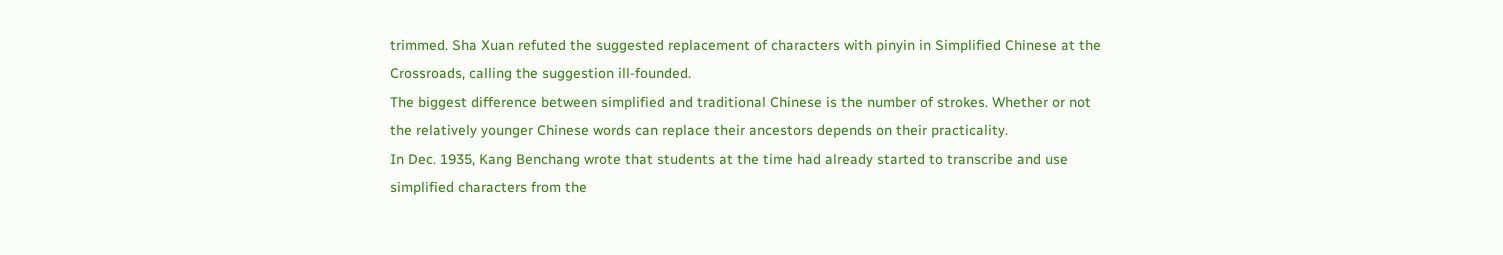trimmed. Sha Xuan refuted the suggested replacement of characters with pinyin in Simplified Chinese at the Crossroads, calling the suggestion ill-founded.
The biggest difference between simplified and traditional Chinese is the number of strokes. Whether or not the relatively younger Chinese words can replace their ancestors depends on their practicality.
In Dec. 1935, Kang Benchang wrote that students at the time had already started to transcribe and use simplified characters from the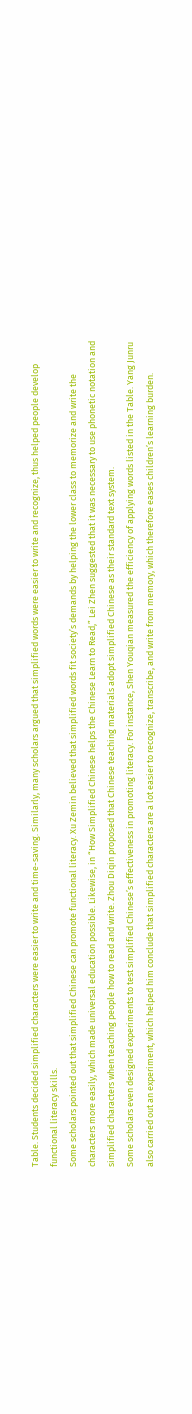Table. Students decided simplified characters were easier to write and time-saving. Similarly, many scholars argued that simplified words were easier to write and recognize, thus helped people develop functional literacy skills.
Some scholars pointed out that simplified Chinese can promote functional literacy. Xu Zemin believed that simplified words fit society’s demands by helping the lower class to memorize and write the characters more easily, which made universal education possible. Likewise, in “How Simplified Chinese helps the Chinese Learn to Read,” Lei Zhen suggested that it was necessary to use phonetic notation and simplified characters when teaching people how to read and write. Zhou Diqin proposed that Chinese teaching materials adopt simplified Chinese as their standard text system.
Some scholars even designed experiments to test simplified Chinese’s effectiveness in promoting literacy. For instance, Shen Youqian measured the efficiency of applying words listed in the Table. Yang Junru also carried out an experiment, which helped him conclude that simplified characters are a lot easier to recognize, transcribe, and write from memory, which therefore eases children’s learning burden.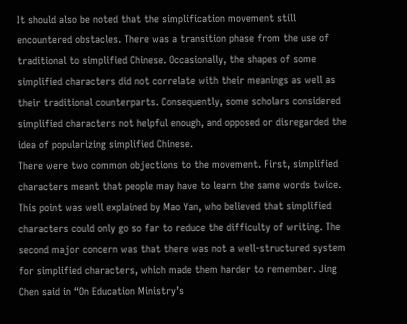It should also be noted that the simplification movement still encountered obstacles. There was a transition phase from the use of traditional to simplified Chinese. Occasionally, the shapes of some simplified characters did not correlate with their meanings as well as their traditional counterparts. Consequently, some scholars considered simplified characters not helpful enough, and opposed or disregarded the idea of popularizing simplified Chinese.
There were two common objections to the movement. First, simplified characters meant that people may have to learn the same words twice. This point was well explained by Mao Yan, who believed that simplified characters could only go so far to reduce the difficulty of writing. The second major concern was that there was not a well-structured system for simplified characters, which made them harder to remember. Jing Chen said in “On Education Ministry’s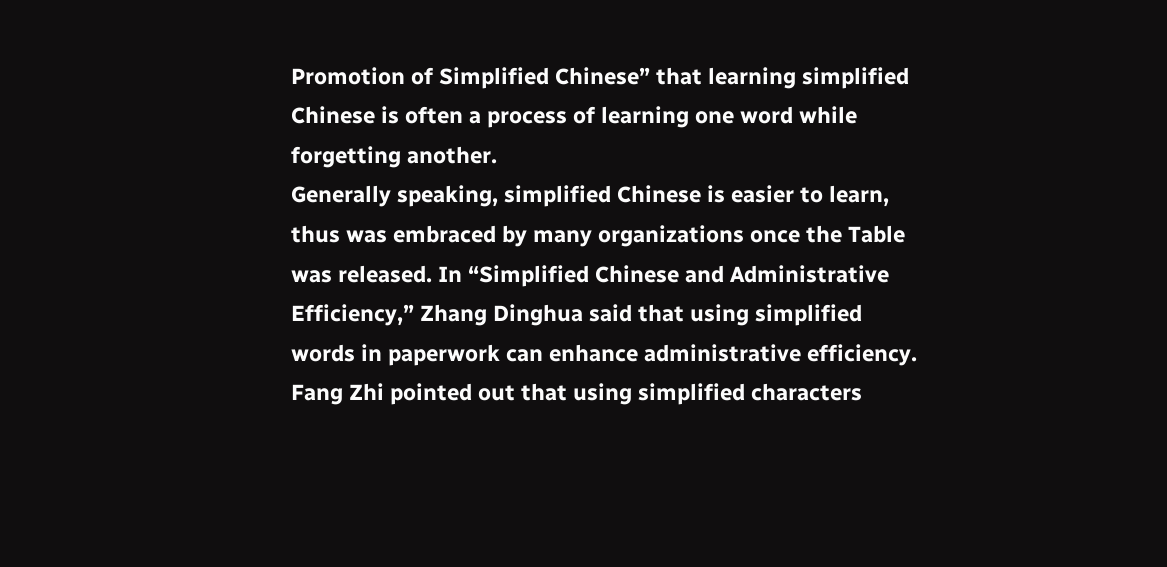Promotion of Simplified Chinese” that learning simplified Chinese is often a process of learning one word while forgetting another.
Generally speaking, simplified Chinese is easier to learn, thus was embraced by many organizations once the Table was released. In “Simplified Chinese and Administrative Efficiency,” Zhang Dinghua said that using simplified words in paperwork can enhance administrative efficiency. Fang Zhi pointed out that using simplified characters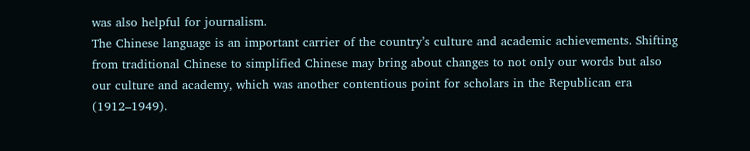was also helpful for journalism.
The Chinese language is an important carrier of the country’s culture and academic achievements. Shifting from traditional Chinese to simplified Chinese may bring about changes to not only our words but also our culture and academy, which was another contentious point for scholars in the Republican era (1912–1949).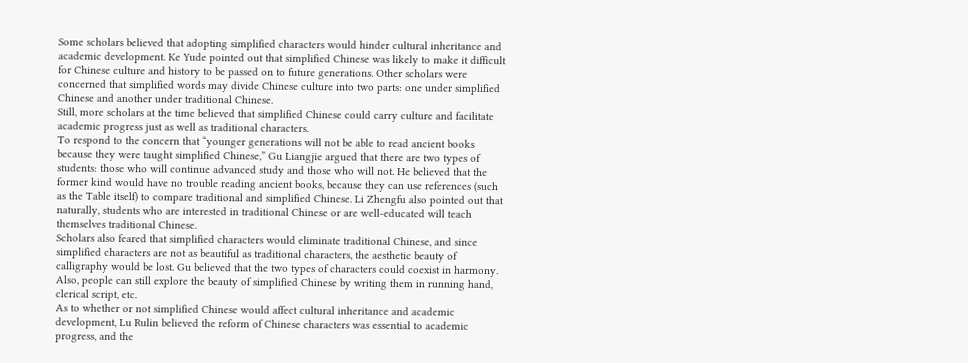Some scholars believed that adopting simplified characters would hinder cultural inheritance and academic development. Ke Yude pointed out that simplified Chinese was likely to make it difficult for Chinese culture and history to be passed on to future generations. Other scholars were concerned that simplified words may divide Chinese culture into two parts: one under simplified Chinese and another under traditional Chinese.
Still, more scholars at the time believed that simplified Chinese could carry culture and facilitate academic progress just as well as traditional characters.
To respond to the concern that “younger generations will not be able to read ancient books because they were taught simplified Chinese,” Gu Liangjie argued that there are two types of students: those who will continue advanced study and those who will not. He believed that the former kind would have no trouble reading ancient books, because they can use references (such as the Table itself) to compare traditional and simplified Chinese. Li Zhengfu also pointed out that naturally, students who are interested in traditional Chinese or are well-educated will teach themselves traditional Chinese.
Scholars also feared that simplified characters would eliminate traditional Chinese, and since simplified characters are not as beautiful as traditional characters, the aesthetic beauty of calligraphy would be lost. Gu believed that the two types of characters could coexist in harmony. Also, people can still explore the beauty of simplified Chinese by writing them in running hand, clerical script, etc.
As to whether or not simplified Chinese would affect cultural inheritance and academic development, Lu Rulin believed the reform of Chinese characters was essential to academic progress, and the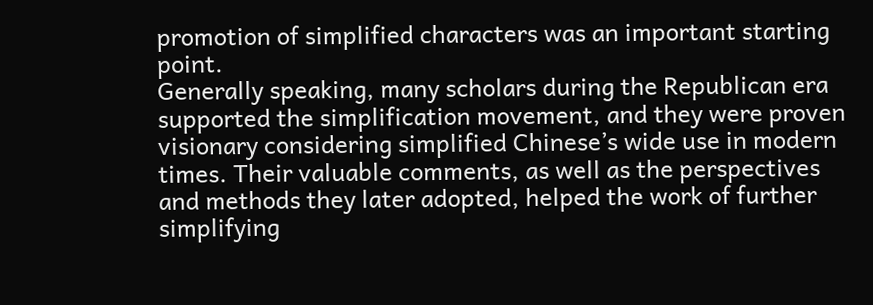promotion of simplified characters was an important starting point.
Generally speaking, many scholars during the Republican era supported the simplification movement, and they were proven visionary considering simplified Chinese’s wide use in modern times. Their valuable comments, as well as the perspectives and methods they later adopted, helped the work of further simplifying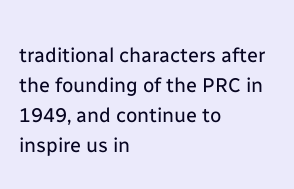traditional characters after the founding of the PRC in 1949, and continue to inspire us in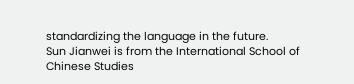standardizing the language in the future.
Sun Jianwei is from the International School of Chinese Studies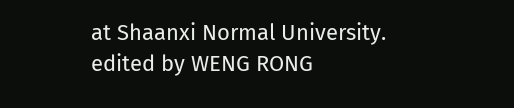at Shaanxi Normal University.
edited by WENG RONG